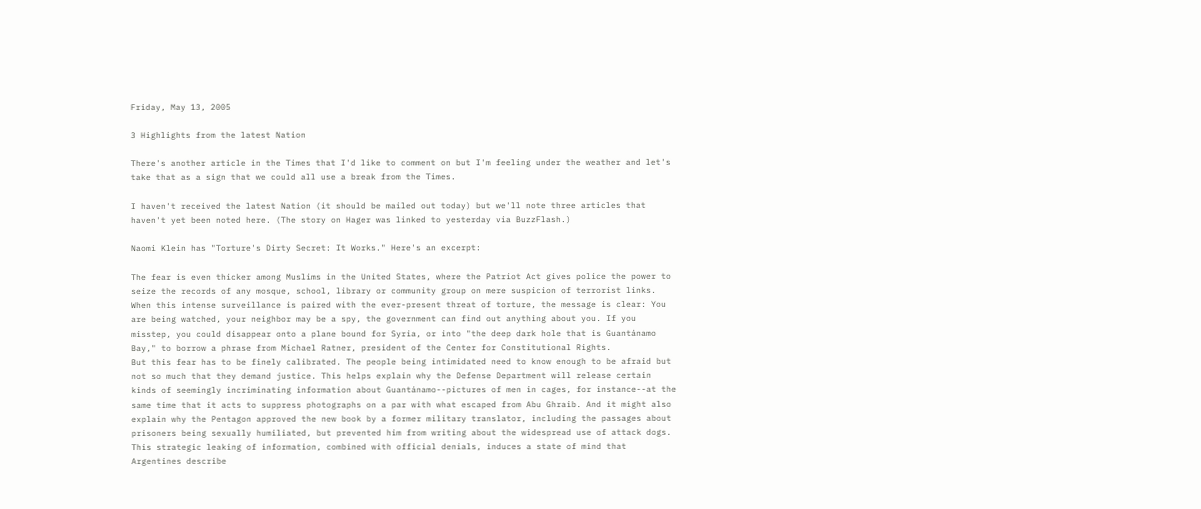Friday, May 13, 2005

3 Highlights from the latest Nation

There's another article in the Times that I'd like to comment on but I'm feeling under the weather and let's take that as a sign that we could all use a break from the Times.

I haven't received the latest Nation (it should be mailed out today) but we'll note three articles that haven't yet been noted here. (The story on Hager was linked to yesterday via BuzzFlash.)

Naomi Klein has "Torture's Dirty Secret: It Works." Here's an excerpt:

The fear is even thicker among Muslims in the United States, where the Patriot Act gives police the power to seize the records of any mosque, school, library or community group on mere suspicion of terrorist links. When this intense surveillance is paired with the ever-present threat of torture, the message is clear: You are being watched, your neighbor may be a spy, the government can find out anything about you. If you misstep, you could disappear onto a plane bound for Syria, or into "the deep dark hole that is Guantánamo Bay," to borrow a phrase from Michael Ratner, president of the Center for Constitutional Rights.
But this fear has to be finely calibrated. The people being intimidated need to know enough to be afraid but not so much that they demand justice. This helps explain why the Defense Department will release certain kinds of seemingly incriminating information about Guantánamo--pictures of men in cages, for instance--at the same time that it acts to suppress photographs on a par with what escaped from Abu Ghraib. And it might also explain why the Pentagon approved the new book by a former military translator, including the passages about prisoners being sexually humiliated, but prevented him from writing about the widespread use of attack dogs. This strategic leaking of information, combined with official denials, induces a state of mind that Argentines describe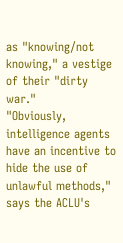as "knowing/not knowing," a vestige of their "dirty war."
"Obviously, intelligence agents have an incentive to hide the use of unlawful methods," says the ACLU's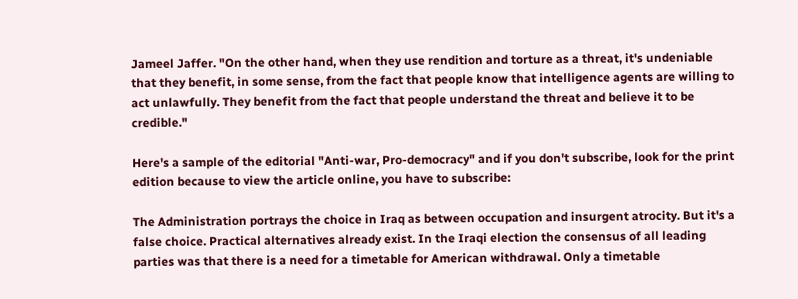Jameel Jaffer. "On the other hand, when they use rendition and torture as a threat, it's undeniable that they benefit, in some sense, from the fact that people know that intelligence agents are willing to act unlawfully. They benefit from the fact that people understand the threat and believe it to be credible."

Here's a sample of the editorial "Anti-war, Pro-democracy" and if you don't subscribe, look for the print edition because to view the article online, you have to subscribe:

The Administration portrays the choice in Iraq as between occupation and insurgent atrocity. But it's a false choice. Practical alternatives already exist. In the Iraqi election the consensus of all leading parties was that there is a need for a timetable for American withdrawal. Only a timetable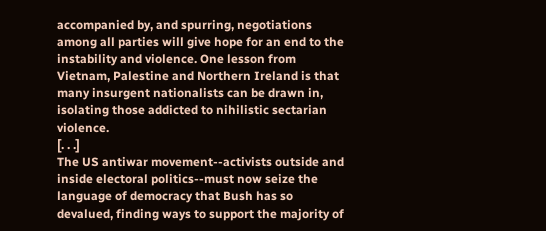accompanied by, and spurring, negotiations among all parties will give hope for an end to the instability and violence. One lesson from Vietnam, Palestine and Northern Ireland is that many insurgent nationalists can be drawn in, isolating those addicted to nihilistic sectarian violence.
[. . .]
The US antiwar movement--activists outside and inside electoral politics--must now seize the language of democracy that Bush has so devalued, finding ways to support the majority of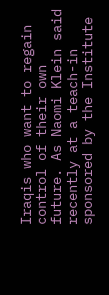Iraqis who want to regain control of their own future. As Naomi Klein said recently at a teach-in sponsored by the Institute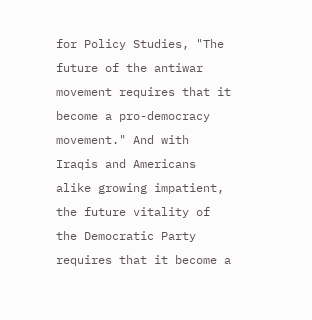for Policy Studies, "The future of the antiwar movement requires that it become a pro-democracy movement." And with Iraqis and Americans alike growing impatient, the future vitality of the Democratic Party requires that it become a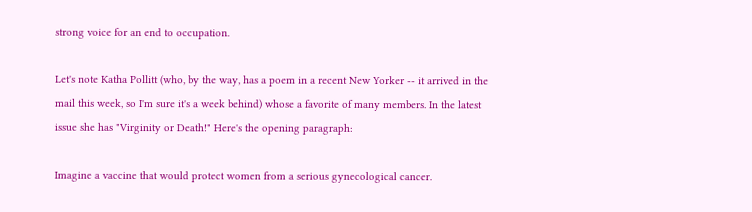strong voice for an end to occupation.

Let's note Katha Pollitt (who, by the way, has a poem in a recent New Yorker -- it arrived in the mail this week, so I'm sure it's a week behind) whose a favorite of many members. In the latest issue she has "Virginity or Death!" Here's the opening paragraph:

Imagine a vaccine that would protect women from a serious gynecological cancer.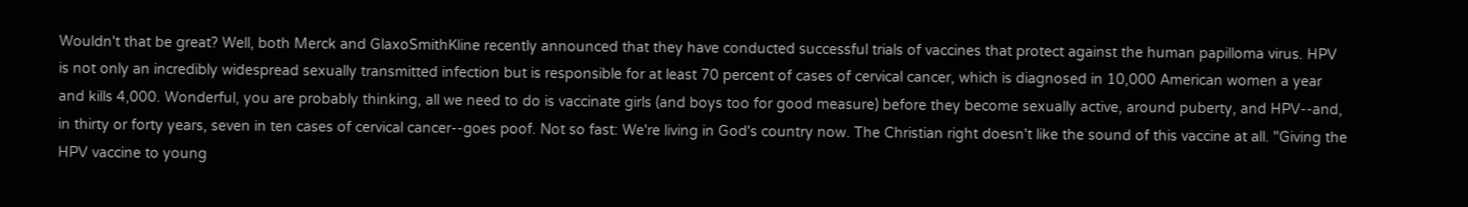Wouldn't that be great? Well, both Merck and GlaxoSmithKline recently announced that they have conducted successful trials of vaccines that protect against the human papilloma virus. HPV is not only an incredibly widespread sexually transmitted infection but is responsible for at least 70 percent of cases of cervical cancer, which is diagnosed in 10,000 American women a year and kills 4,000. Wonderful, you are probably thinking, all we need to do is vaccinate girls (and boys too for good measure) before they become sexually active, around puberty, and HPV--and, in thirty or forty years, seven in ten cases of cervical cancer--goes poof. Not so fast: We're living in God's country now. The Christian right doesn't like the sound of this vaccine at all. "Giving the HPV vaccine to young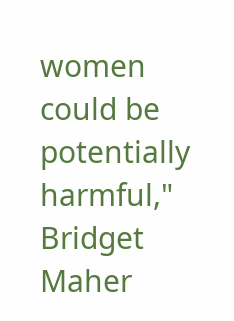women could be potentially harmful," Bridget Maher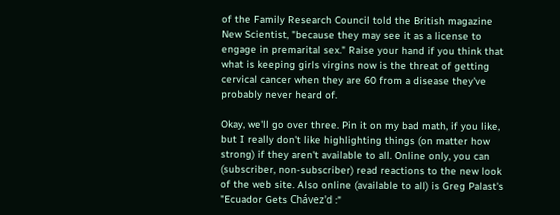of the Family Research Council told the British magazine New Scientist, "because they may see it as a license to engage in premarital sex." Raise your hand if you think that what is keeping girls virgins now is the threat of getting cervical cancer when they are 60 from a disease they've probably never heard of.

Okay, we'll go over three. Pin it on my bad math, if you like, but I really don't like highlighting things (on matter how strong) if they aren't available to all. Online only, you can (subscriber, non-subscriber) read reactions to the new look of the web site. Also online (available to all) is Greg Palast's "Ecuador Gets Chávez'd :"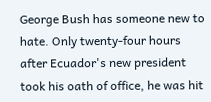George Bush has someone new to hate. Only twenty-four hours after Ecuador's new president took his oath of office, he was hit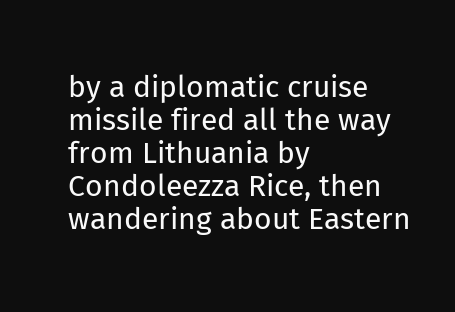by a diplomatic cruise missile fired all the way from Lithuania by Condoleezza Rice, then wandering about Eastern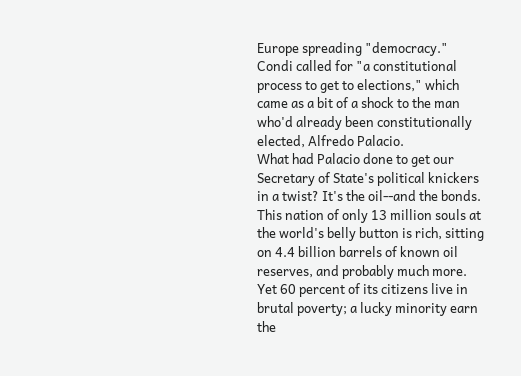Europe spreading "democracy." Condi called for "a constitutional process to get to elections," which came as a bit of a shock to the man who'd already been constitutionally elected, Alfredo Palacio.
What had Palacio done to get our Secretary of State's political knickers in a twist? It's the oil--and the bonds. This nation of only 13 million souls at the world's belly button is rich, sitting on 4.4 billion barrels of known oil reserves, and probably much more. Yet 60 percent of its citizens live in brutal poverty; a lucky minority earn the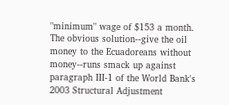"minimum" wage of $153 a month.
The obvious solution--give the oil money to the Ecuadoreans without money--runs smack up against paragraph III-1 of the World Bank's 2003 Structural Adjustment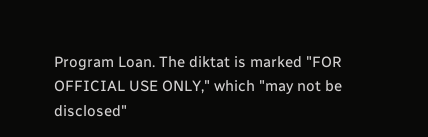Program Loan. The diktat is marked "FOR OFFICIAL USE ONLY," which "may not be disclosed"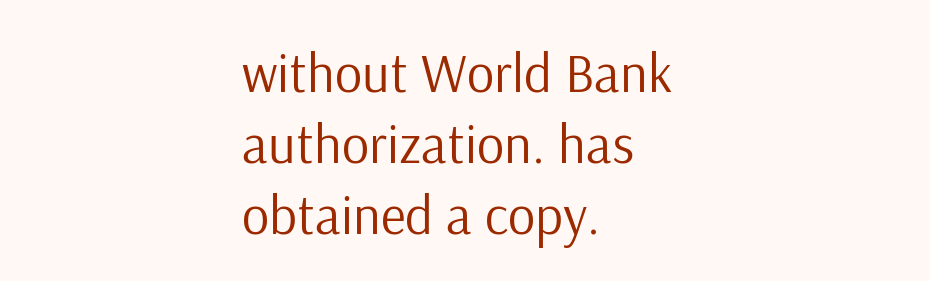without World Bank authorization. has obtained a copy.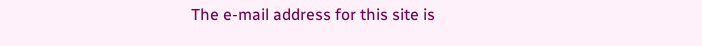The e-mail address for this site is